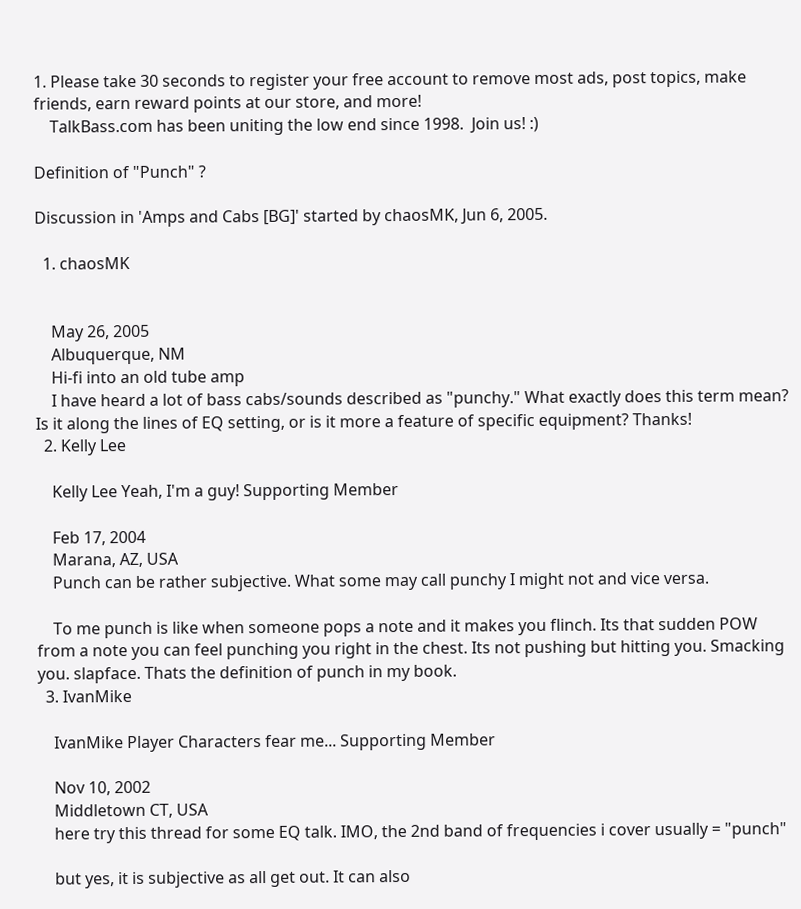1. Please take 30 seconds to register your free account to remove most ads, post topics, make friends, earn reward points at our store, and more!
    TalkBass.com has been uniting the low end since 1998.  Join us! :)

Definition of "Punch" ?

Discussion in 'Amps and Cabs [BG]' started by chaosMK, Jun 6, 2005.

  1. chaosMK


    May 26, 2005
    Albuquerque, NM
    Hi-fi into an old tube amp
    I have heard a lot of bass cabs/sounds described as "punchy." What exactly does this term mean? Is it along the lines of EQ setting, or is it more a feature of specific equipment? Thanks!
  2. Kelly Lee

    Kelly Lee Yeah, I'm a guy! Supporting Member

    Feb 17, 2004
    Marana, AZ, USA
    Punch can be rather subjective. What some may call punchy I might not and vice versa.

    To me punch is like when someone pops a note and it makes you flinch. Its that sudden POW from a note you can feel punching you right in the chest. Its not pushing but hitting you. Smacking you. slapface. Thats the definition of punch in my book.
  3. IvanMike

    IvanMike Player Characters fear me... Supporting Member

    Nov 10, 2002
    Middletown CT, USA
    here try this thread for some EQ talk. IMO, the 2nd band of frequencies i cover usually = "punch"

    but yes, it is subjective as all get out. It can also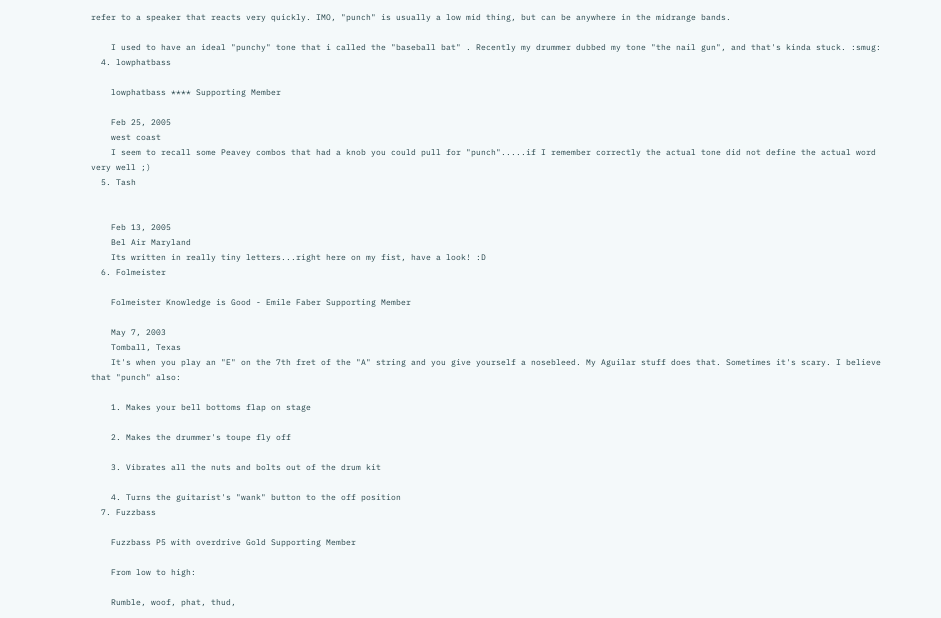refer to a speaker that reacts very quickly. IMO, "punch" is usually a low mid thing, but can be anywhere in the midrange bands.

    I used to have an ideal "punchy" tone that i called the "baseball bat" . Recently my drummer dubbed my tone "the nail gun", and that's kinda stuck. :smug:
  4. lowphatbass

    lowphatbass **** Supporting Member

    Feb 25, 2005
    west coast
    I seem to recall some Peavey combos that had a knob you could pull for "punch".....if I remember correctly the actual tone did not define the actual word very well ;)
  5. Tash


    Feb 13, 2005
    Bel Air Maryland
    Its written in really tiny letters...right here on my fist, have a look! :D
  6. Folmeister

    Folmeister Knowledge is Good - Emile Faber Supporting Member

    May 7, 2003
    Tomball, Texas
    It's when you play an "E" on the 7th fret of the "A" string and you give yourself a nosebleed. My Aguilar stuff does that. Sometimes it's scary. I believe that "punch" also:

    1. Makes your bell bottoms flap on stage

    2. Makes the drummer's toupe fly off

    3. Vibrates all the nuts and bolts out of the drum kit

    4. Turns the guitarist's "wank" button to the off position
  7. Fuzzbass

    Fuzzbass P5 with overdrive Gold Supporting Member

    From low to high:

    Rumble, woof, phat, thud,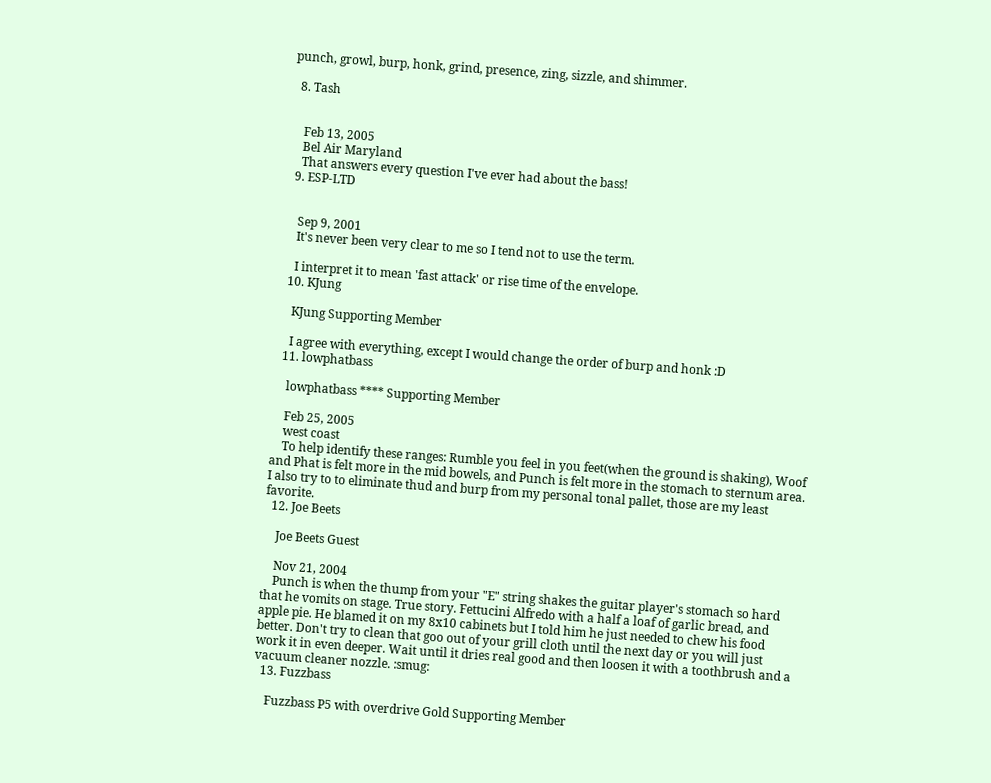punch, growl, burp, honk, grind, presence, zing, sizzle, and shimmer.

  8. Tash


    Feb 13, 2005
    Bel Air Maryland
    That answers every question I've ever had about the bass!
  9. ESP-LTD


    Sep 9, 2001
    It's never been very clear to me so I tend not to use the term.

    I interpret it to mean 'fast attack' or rise time of the envelope.
  10. KJung

    KJung Supporting Member

    I agree with everything, except I would change the order of burp and honk :D
  11. lowphatbass

    lowphatbass **** Supporting Member

    Feb 25, 2005
    west coast
    To help identify these ranges: Rumble you feel in you feet(when the ground is shaking), Woof and Phat is felt more in the mid bowels, and Punch is felt more in the stomach to sternum area. I also try to to eliminate thud and burp from my personal tonal pallet, those are my least favorite.
  12. Joe Beets

    Joe Beets Guest

    Nov 21, 2004
    Punch is when the thump from your "E" string shakes the guitar player's stomach so hard that he vomits on stage. True story. Fettucini Alfredo with a half a loaf of garlic bread, and apple pie. He blamed it on my 8x10 cabinets but I told him he just needed to chew his food better. Don't try to clean that goo out of your grill cloth until the next day or you will just work it in even deeper. Wait until it dries real good and then loosen it with a toothbrush and a vacuum cleaner nozzle. :smug:
  13. Fuzzbass

    Fuzzbass P5 with overdrive Gold Supporting Member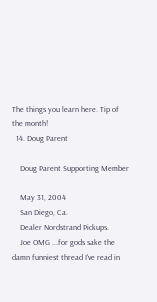The things you learn here. Tip of the month!
  14. Doug Parent

    Doug Parent Supporting Member

    May 31, 2004
    San Diego, Ca.
    Dealer Nordstrand Pickups.
    Joe OMG ...for gods sake the damn funniest thread I've read in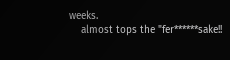weeks.
    almost tops the "fer******sake!!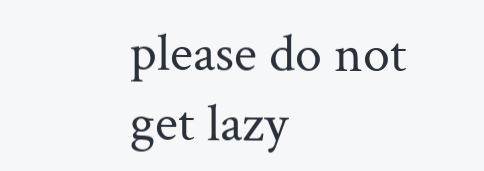please do not get lazy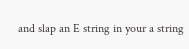and slap an E string in your a string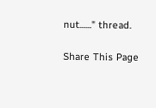nut......" thread.

Share This Page